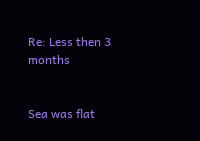Re: Less then 3 months


Sea was flat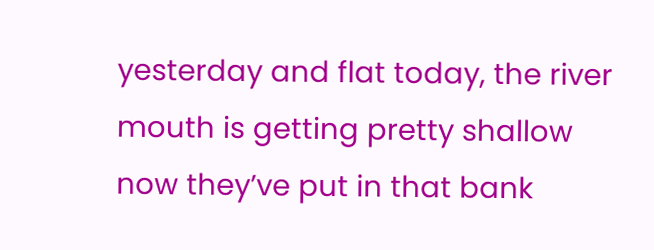yesterday and flat today, the river mouth is getting pretty shallow now they’ve put in that bank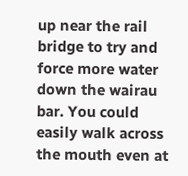up near the rail bridge to try and force more water down the wairau bar. You could easily walk across the mouth even at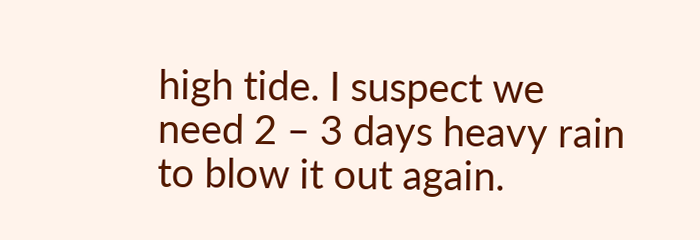high tide. I suspect we need 2 – 3 days heavy rain to blow it out again.